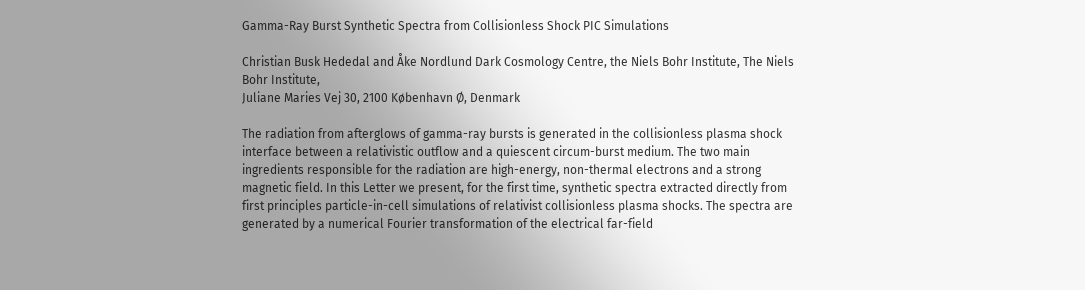Gamma-Ray Burst Synthetic Spectra from Collisionless Shock PIC Simulations

Christian Busk Hededal and Åke Nordlund Dark Cosmology Centre, the Niels Bohr Institute, The Niels Bohr Institute,
Juliane Maries Vej 30, 2100 København Ø, Denmark

The radiation from afterglows of gamma-ray bursts is generated in the collisionless plasma shock interface between a relativistic outflow and a quiescent circum-burst medium. The two main ingredients responsible for the radiation are high-energy, non-thermal electrons and a strong magnetic field. In this Letter we present, for the first time, synthetic spectra extracted directly from first principles particle-in-cell simulations of relativist collisionless plasma shocks. The spectra are generated by a numerical Fourier transformation of the electrical far-field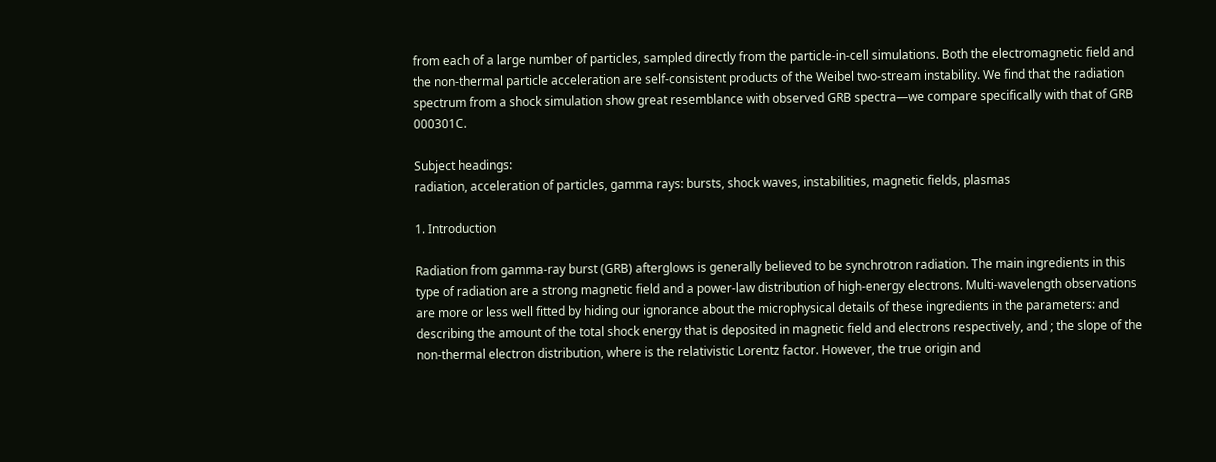from each of a large number of particles, sampled directly from the particle-in-cell simulations. Both the electromagnetic field and the non-thermal particle acceleration are self-consistent products of the Weibel two-stream instability. We find that the radiation spectrum from a shock simulation show great resemblance with observed GRB spectra—we compare specifically with that of GRB 000301C.

Subject headings:
radiation, acceleration of particles, gamma rays: bursts, shock waves, instabilities, magnetic fields, plasmas

1. Introduction

Radiation from gamma-ray burst (GRB) afterglows is generally believed to be synchrotron radiation. The main ingredients in this type of radiation are a strong magnetic field and a power-law distribution of high-energy electrons. Multi-wavelength observations are more or less well fitted by hiding our ignorance about the microphysical details of these ingredients in the parameters: and describing the amount of the total shock energy that is deposited in magnetic field and electrons respectively, and ; the slope of the non-thermal electron distribution, where is the relativistic Lorentz factor. However, the true origin and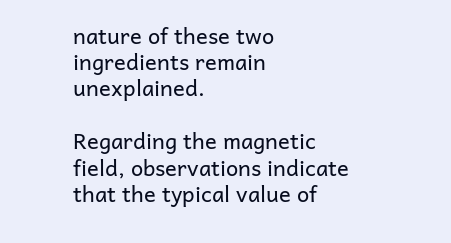nature of these two ingredients remain unexplained.

Regarding the magnetic field, observations indicate that the typical value of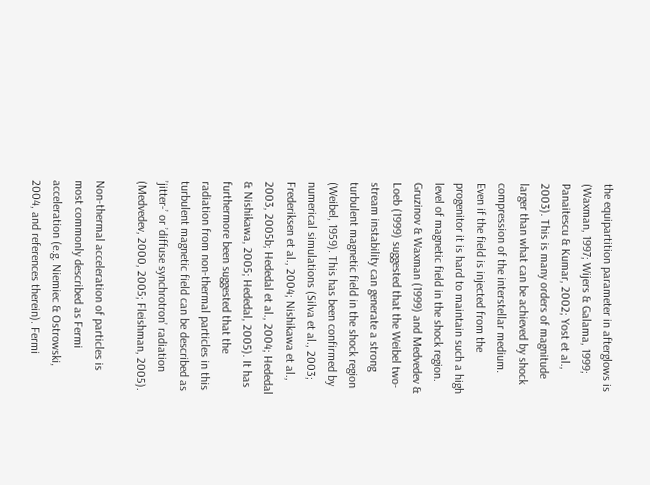the equipartition parameter in afterglows is (Waxman, 1997; Wijers & Galama, 1999; Panaitescu & Kumar, 2002; Yost et al., 2003). This is many orders of magnitude larger than what can be achieved by shock compression of the interstellar medium. Even if the field is injected from the progenitor it is hard to maintain such a high level of magnetic field in the shock region. Gruzinov & Waxman (1999) and Medvedev & Loeb (1999) suggested that the Weibel two-stream instability can generate a strong turbulent magnetic field in the shock region (Weibel, 1959). This has been confirmed by numerical simulations (Silva et al., 2003; Frederiksen et al., 2004; Nishikawa et al., 2003, 2005b; Hededal et al., 2004; Hededal & Nishikawa, 2005; Hededal, 2005). It has furthermore been suggested that the radiation from non-thermal particles in this turbulent magnetic field can be described as ’jitter-’ or ’diffuse synchrotron’ radiation (Medvedev, 2000, 2005; Fleishman, 2005).

Non-thermal acceleration of particles is most commonly described as Fermi acceleration (e.g. Niemiec & Ostrowski, 2004, and references therein). Fermi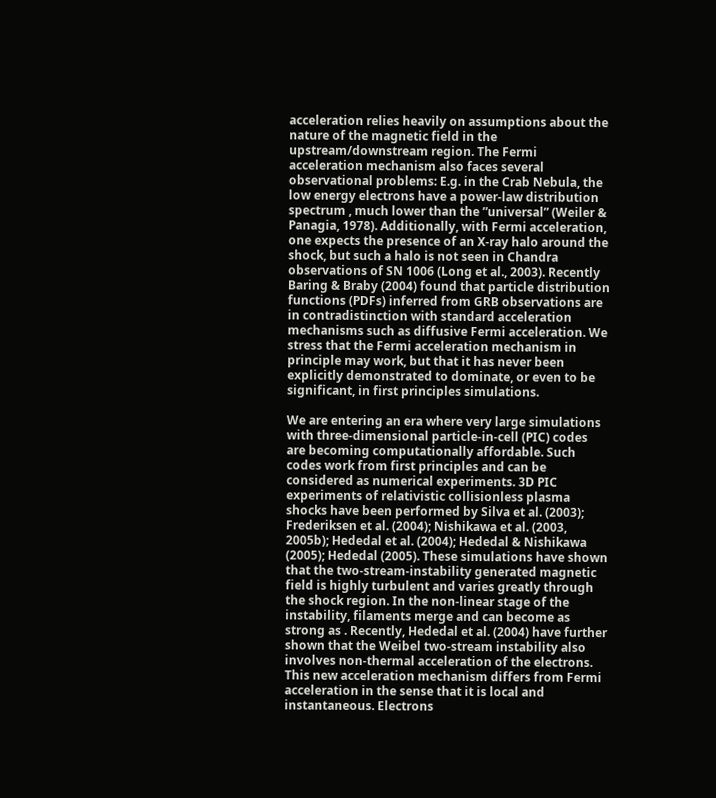acceleration relies heavily on assumptions about the nature of the magnetic field in the upstream/downstream region. The Fermi acceleration mechanism also faces several observational problems: E.g. in the Crab Nebula, the low energy electrons have a power-law distribution spectrum , much lower than the ”universal” (Weiler & Panagia, 1978). Additionally, with Fermi acceleration, one expects the presence of an X-ray halo around the shock, but such a halo is not seen in Chandra observations of SN 1006 (Long et al., 2003). Recently Baring & Braby (2004) found that particle distribution functions (PDFs) inferred from GRB observations are in contradistinction with standard acceleration mechanisms such as diffusive Fermi acceleration. We stress that the Fermi acceleration mechanism in principle may work, but that it has never been explicitly demonstrated to dominate, or even to be significant, in first principles simulations.

We are entering an era where very large simulations with three-dimensional particle-in-cell (PIC) codes are becoming computationally affordable. Such codes work from first principles and can be considered as numerical experiments. 3D PIC experiments of relativistic collisionless plasma shocks have been performed by Silva et al. (2003); Frederiksen et al. (2004); Nishikawa et al. (2003, 2005b); Hededal et al. (2004); Hededal & Nishikawa (2005); Hededal (2005). These simulations have shown that the two-stream-instability generated magnetic field is highly turbulent and varies greatly through the shock region. In the non-linear stage of the instability, filaments merge and can become as strong as . Recently, Hededal et al. (2004) have further shown that the Weibel two-stream instability also involves non-thermal acceleration of the electrons. This new acceleration mechanism differs from Fermi acceleration in the sense that it is local and instantaneous. Electrons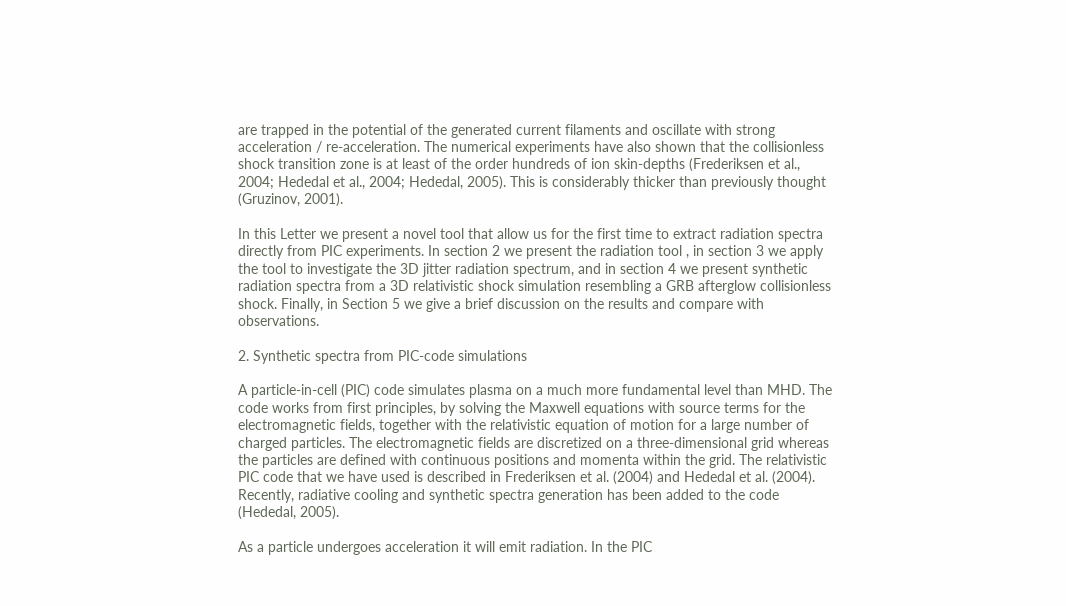are trapped in the potential of the generated current filaments and oscillate with strong acceleration / re-acceleration. The numerical experiments have also shown that the collisionless shock transition zone is at least of the order hundreds of ion skin-depths (Frederiksen et al., 2004; Hededal et al., 2004; Hededal, 2005). This is considerably thicker than previously thought (Gruzinov, 2001).

In this Letter we present a novel tool that allow us for the first time to extract radiation spectra directly from PIC experiments. In section 2 we present the radiation tool , in section 3 we apply the tool to investigate the 3D jitter radiation spectrum, and in section 4 we present synthetic radiation spectra from a 3D relativistic shock simulation resembling a GRB afterglow collisionless shock. Finally, in Section 5 we give a brief discussion on the results and compare with observations.

2. Synthetic spectra from PIC-code simulations

A particle-in-cell (PIC) code simulates plasma on a much more fundamental level than MHD. The code works from first principles, by solving the Maxwell equations with source terms for the electromagnetic fields, together with the relativistic equation of motion for a large number of charged particles. The electromagnetic fields are discretized on a three-dimensional grid whereas the particles are defined with continuous positions and momenta within the grid. The relativistic PIC code that we have used is described in Frederiksen et al. (2004) and Hededal et al. (2004). Recently, radiative cooling and synthetic spectra generation has been added to the code (Hededal, 2005).

As a particle undergoes acceleration it will emit radiation. In the PIC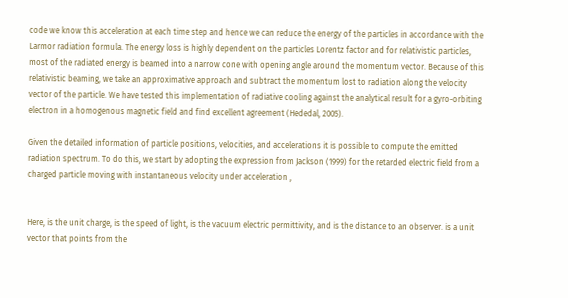code we know this acceleration at each time step and hence we can reduce the energy of the particles in accordance with the Larmor radiation formula. The energy loss is highly dependent on the particles Lorentz factor and for relativistic particles, most of the radiated energy is beamed into a narrow cone with opening angle around the momentum vector. Because of this relativistic beaming, we take an approximative approach and subtract the momentum lost to radiation along the velocity vector of the particle. We have tested this implementation of radiative cooling against the analytical result for a gyro-orbiting electron in a homogenous magnetic field and find excellent agreement (Hededal, 2005).

Given the detailed information of particle positions, velocities, and accelerations it is possible to compute the emitted radiation spectrum. To do this, we start by adopting the expression from Jackson (1999) for the retarded electric field from a charged particle moving with instantaneous velocity under acceleration ,


Here, is the unit charge, is the speed of light, is the vacuum electric permittivity, and is the distance to an observer. is a unit vector that points from the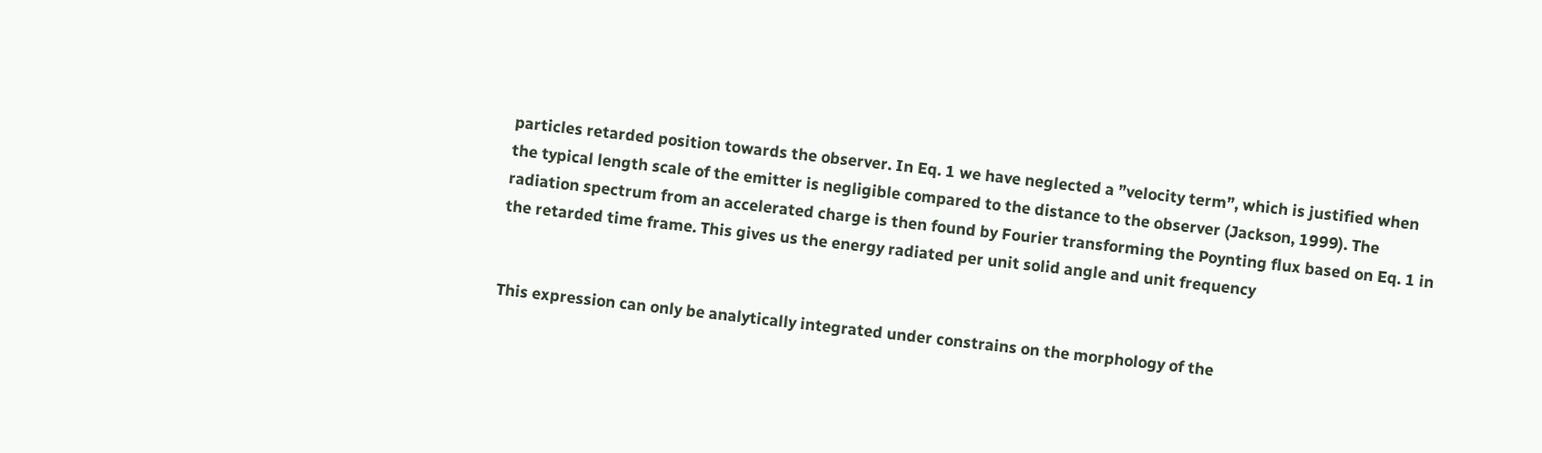particles retarded position towards the observer. In Eq. 1 we have neglected a ”velocity term”, which is justified when the typical length scale of the emitter is negligible compared to the distance to the observer (Jackson, 1999). The radiation spectrum from an accelerated charge is then found by Fourier transforming the Poynting flux based on Eq. 1 in the retarded time frame. This gives us the energy radiated per unit solid angle and unit frequency


This expression can only be analytically integrated under constrains on the morphology of the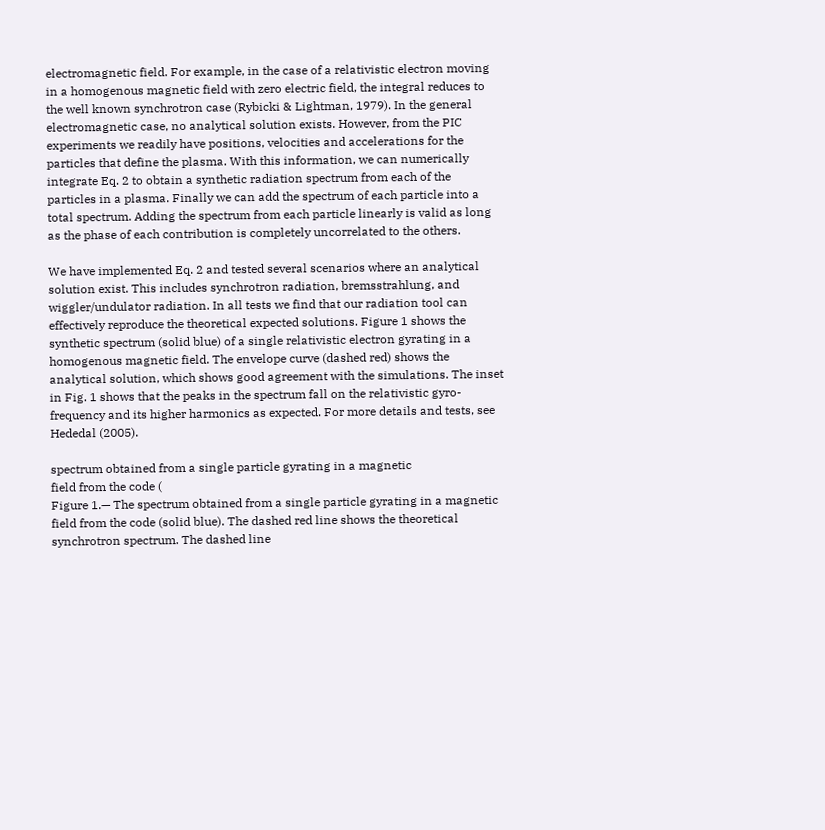electromagnetic field. For example, in the case of a relativistic electron moving in a homogenous magnetic field with zero electric field, the integral reduces to the well known synchrotron case (Rybicki & Lightman, 1979). In the general electromagnetic case, no analytical solution exists. However, from the PIC experiments we readily have positions, velocities and accelerations for the particles that define the plasma. With this information, we can numerically integrate Eq. 2 to obtain a synthetic radiation spectrum from each of the particles in a plasma. Finally we can add the spectrum of each particle into a total spectrum. Adding the spectrum from each particle linearly is valid as long as the phase of each contribution is completely uncorrelated to the others.

We have implemented Eq. 2 and tested several scenarios where an analytical solution exist. This includes synchrotron radiation, bremsstrahlung, and wiggler/undulator radiation. In all tests we find that our radiation tool can effectively reproduce the theoretical expected solutions. Figure 1 shows the synthetic spectrum (solid blue) of a single relativistic electron gyrating in a homogenous magnetic field. The envelope curve (dashed red) shows the analytical solution, which shows good agreement with the simulations. The inset in Fig. 1 shows that the peaks in the spectrum fall on the relativistic gyro-frequency and its higher harmonics as expected. For more details and tests, see Hededal (2005).

spectrum obtained from a single particle gyrating in a magnetic
field from the code (
Figure 1.— The spectrum obtained from a single particle gyrating in a magnetic field from the code (solid blue). The dashed red line shows the theoretical synchrotron spectrum. The dashed line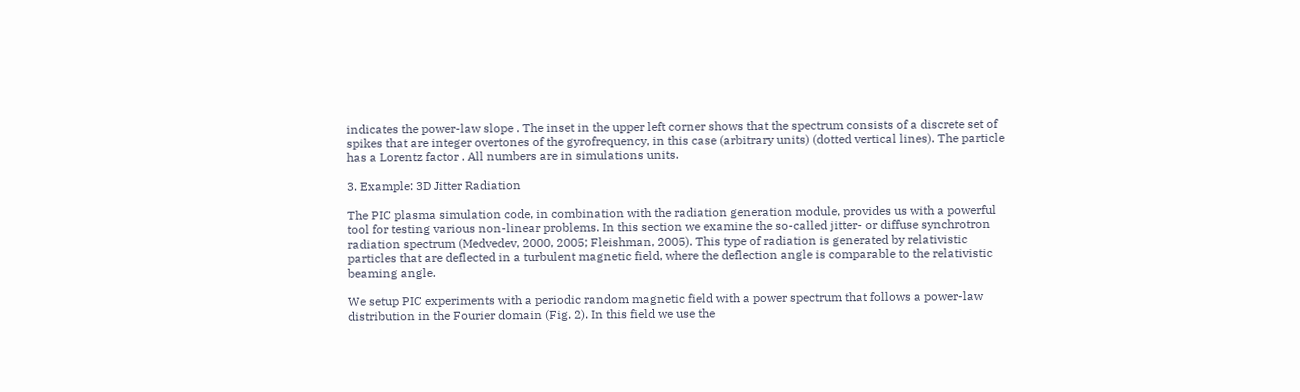indicates the power-law slope . The inset in the upper left corner shows that the spectrum consists of a discrete set of spikes that are integer overtones of the gyrofrequency, in this case (arbitrary units) (dotted vertical lines). The particle has a Lorentz factor . All numbers are in simulations units.

3. Example: 3D Jitter Radiation

The PIC plasma simulation code, in combination with the radiation generation module, provides us with a powerful tool for testing various non-linear problems. In this section we examine the so-called jitter- or diffuse synchrotron radiation spectrum (Medvedev, 2000, 2005; Fleishman, 2005). This type of radiation is generated by relativistic particles that are deflected in a turbulent magnetic field, where the deflection angle is comparable to the relativistic beaming angle.

We setup PIC experiments with a periodic random magnetic field with a power spectrum that follows a power-law distribution in the Fourier domain (Fig. 2). In this field we use the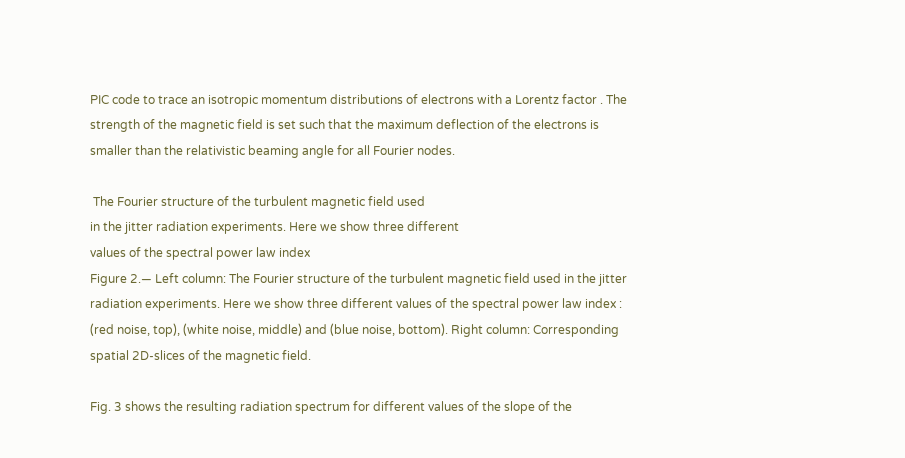PIC code to trace an isotropic momentum distributions of electrons with a Lorentz factor . The strength of the magnetic field is set such that the maximum deflection of the electrons is smaller than the relativistic beaming angle for all Fourier nodes.

 The Fourier structure of the turbulent magnetic field used
in the jitter radiation experiments. Here we show three different
values of the spectral power law index
Figure 2.— Left column: The Fourier structure of the turbulent magnetic field used in the jitter radiation experiments. Here we show three different values of the spectral power law index : (red noise, top), (white noise, middle) and (blue noise, bottom). Right column: Corresponding spatial 2D-slices of the magnetic field.

Fig. 3 shows the resulting radiation spectrum for different values of the slope of the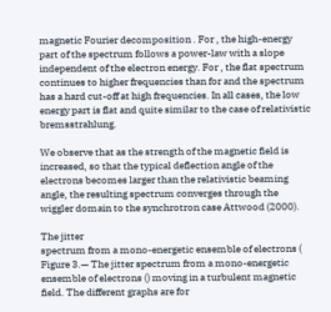magnetic Fourier decomposition . For , the high-energy part of the spectrum follows a power-law with a slope independent of the electron energy. For , the flat spectrum continues to higher frequencies than for and the spectrum has a hard cut-off at high frequencies. In all cases, the low energy part is flat and quite similar to the case of relativistic bremsstrahlung.

We observe that as the strength of the magnetic field is increased, so that the typical deflection angle of the electrons becomes larger than the relativistic beaming angle, the resulting spectrum converges through the wiggler domain to the synchrotron case Attwood (2000).

The jitter
spectrum from a mono-energetic ensemble of electrons (
Figure 3.— The jitter spectrum from a mono-energetic ensemble of electrons () moving in a turbulent magnetic field. The different graphs are for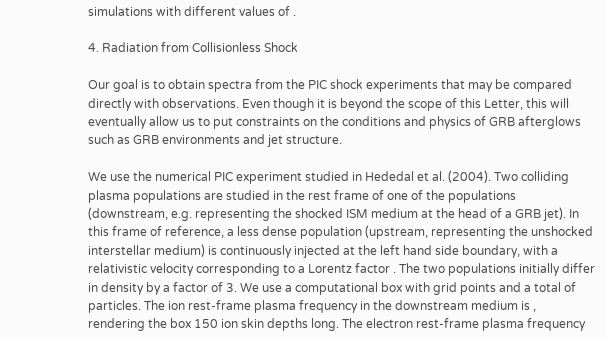simulations with different values of .

4. Radiation from Collisionless Shock

Our goal is to obtain spectra from the PIC shock experiments that may be compared directly with observations. Even though it is beyond the scope of this Letter, this will eventually allow us to put constraints on the conditions and physics of GRB afterglows such as GRB environments and jet structure.

We use the numerical PIC experiment studied in Hededal et al. (2004). Two colliding plasma populations are studied in the rest frame of one of the populations (downstream, e.g. representing the shocked ISM medium at the head of a GRB jet). In this frame of reference, a less dense population (upstream, representing the unshocked interstellar medium) is continuously injected at the left hand side boundary, with a relativistic velocity corresponding to a Lorentz factor . The two populations initially differ in density by a factor of 3. We use a computational box with grid points and a total of particles. The ion rest-frame plasma frequency in the downstream medium is , rendering the box 150 ion skin depths long. The electron rest-frame plasma frequency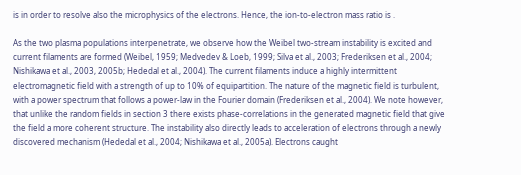is in order to resolve also the microphysics of the electrons. Hence, the ion-to-electron mass ratio is .

As the two plasma populations interpenetrate, we observe how the Weibel two-stream instability is excited and current filaments are formed (Weibel, 1959; Medvedev & Loeb, 1999; Silva et al., 2003; Frederiksen et al., 2004; Nishikawa et al., 2003, 2005b; Hededal et al., 2004). The current filaments induce a highly intermittent electromagnetic field with a strength of up to 10% of equipartition. The nature of the magnetic field is turbulent, with a power spectrum that follows a power-law in the Fourier domain (Frederiksen et al., 2004). We note however, that unlike the random fields in section 3 there exists phase-correlations in the generated magnetic field that give the field a more coherent structure. The instability also directly leads to acceleration of electrons through a newly discovered mechanism (Hededal et al., 2004; Nishikawa et al., 2005a). Electrons caught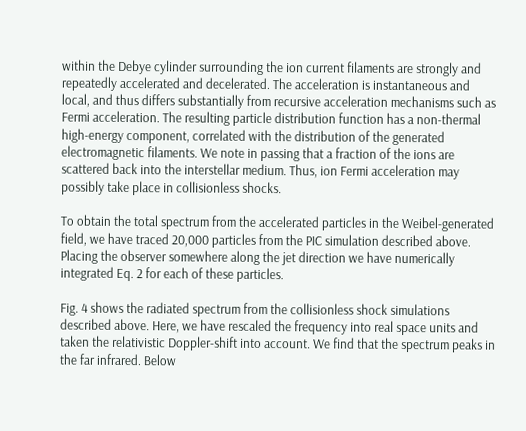within the Debye cylinder surrounding the ion current filaments are strongly and repeatedly accelerated and decelerated. The acceleration is instantaneous and local, and thus differs substantially from recursive acceleration mechanisms such as Fermi acceleration. The resulting particle distribution function has a non-thermal high-energy component, correlated with the distribution of the generated electromagnetic filaments. We note in passing that a fraction of the ions are scattered back into the interstellar medium. Thus, ion Fermi acceleration may possibly take place in collisionless shocks.

To obtain the total spectrum from the accelerated particles in the Weibel-generated field, we have traced 20,000 particles from the PIC simulation described above. Placing the observer somewhere along the jet direction we have numerically integrated Eq. 2 for each of these particles.

Fig. 4 shows the radiated spectrum from the collisionless shock simulations described above. Here, we have rescaled the frequency into real space units and taken the relativistic Doppler-shift into account. We find that the spectrum peaks in the far infrared. Below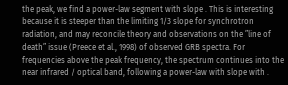the peak, we find a power-law segment with slope . This is interesting because it is steeper than the limiting 1/3 slope for synchrotron radiation, and may reconcile theory and observations on the ”line of death” issue (Preece et al., 1998) of observed GRB spectra. For frequencies above the peak frequency, the spectrum continues into the near infrared / optical band, following a power-law with slope with .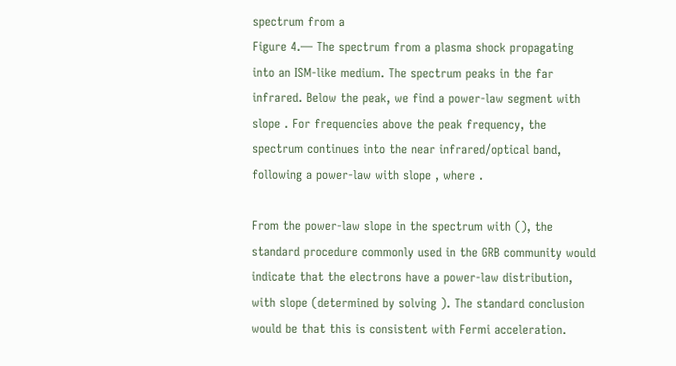spectrum from a
Figure 4.— The spectrum from a plasma shock propagating into an ISM-like medium. The spectrum peaks in the far infrared. Below the peak, we find a power-law segment with slope . For frequencies above the peak frequency, the spectrum continues into the near infrared/optical band, following a power-law with slope , where .

From the power-law slope in the spectrum with (), the standard procedure commonly used in the GRB community would indicate that the electrons have a power-law distribution, with slope (determined by solving ). The standard conclusion would be that this is consistent with Fermi acceleration.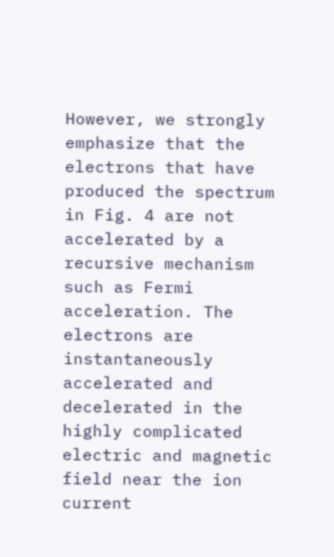However, we strongly emphasize that the electrons that have produced the spectrum in Fig. 4 are not accelerated by a recursive mechanism such as Fermi acceleration. The electrons are instantaneously accelerated and decelerated in the highly complicated electric and magnetic field near the ion current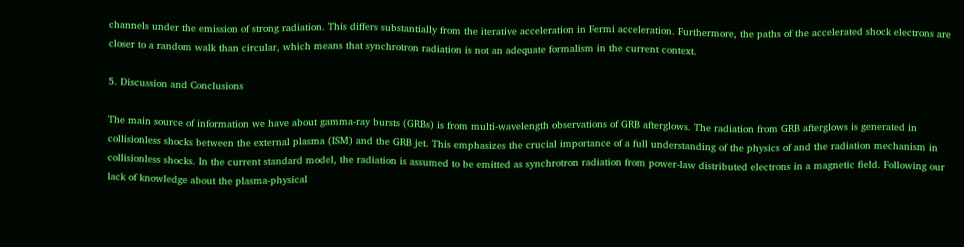channels under the emission of strong radiation. This differs substantially from the iterative acceleration in Fermi acceleration. Furthermore, the paths of the accelerated shock electrons are closer to a random walk than circular, which means that synchrotron radiation is not an adequate formalism in the current context.

5. Discussion and Conclusions

The main source of information we have about gamma-ray bursts (GRBs) is from multi-wavelength observations of GRB afterglows. The radiation from GRB afterglows is generated in collisionless shocks between the external plasma (ISM) and the GRB jet. This emphasizes the crucial importance of a full understanding of the physics of and the radiation mechanism in collisionless shocks. In the current standard model, the radiation is assumed to be emitted as synchrotron radiation from power-law distributed electrons in a magnetic field. Following our lack of knowledge about the plasma-physical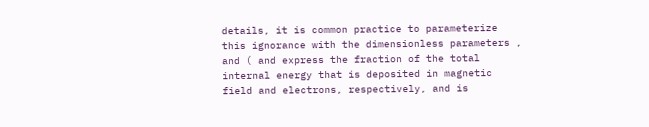details, it is common practice to parameterize this ignorance with the dimensionless parameters , and ( and express the fraction of the total internal energy that is deposited in magnetic field and electrons, respectively, and is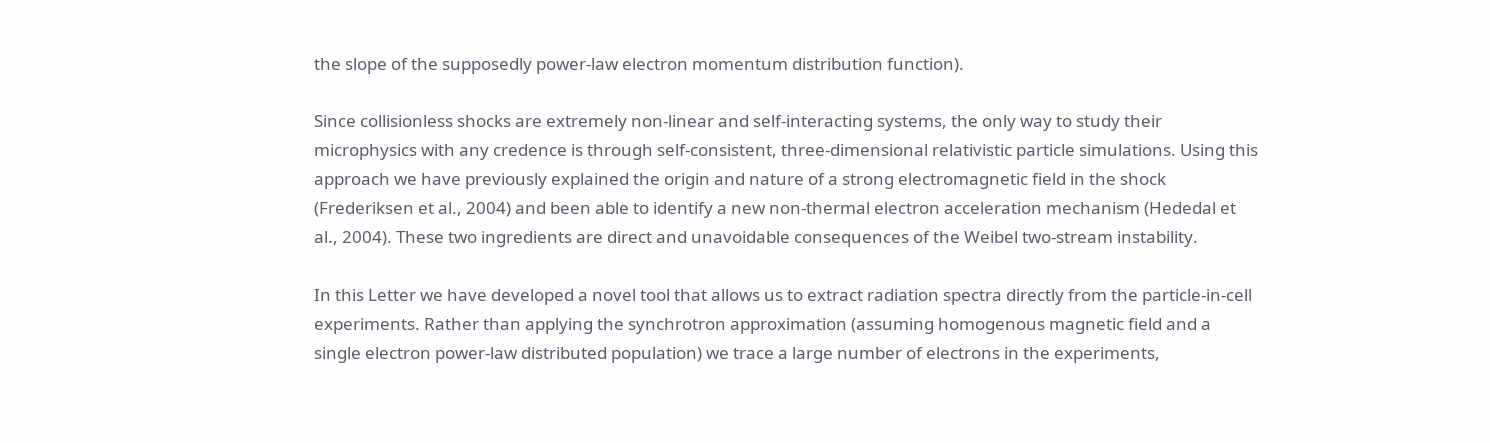the slope of the supposedly power-law electron momentum distribution function).

Since collisionless shocks are extremely non-linear and self-interacting systems, the only way to study their microphysics with any credence is through self-consistent, three-dimensional relativistic particle simulations. Using this approach we have previously explained the origin and nature of a strong electromagnetic field in the shock (Frederiksen et al., 2004) and been able to identify a new non-thermal electron acceleration mechanism (Hededal et al., 2004). These two ingredients are direct and unavoidable consequences of the Weibel two-stream instability.

In this Letter we have developed a novel tool that allows us to extract radiation spectra directly from the particle-in-cell experiments. Rather than applying the synchrotron approximation (assuming homogenous magnetic field and a single electron power-law distributed population) we trace a large number of electrons in the experiments,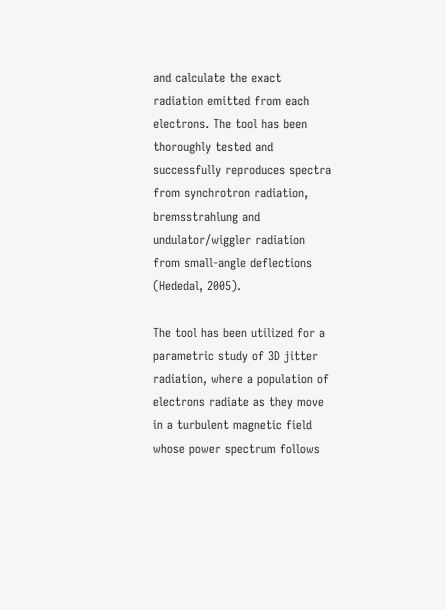and calculate the exact radiation emitted from each electrons. The tool has been thoroughly tested and successfully reproduces spectra from synchrotron radiation, bremsstrahlung and undulator/wiggler radiation from small-angle deflections (Hededal, 2005).

The tool has been utilized for a parametric study of 3D jitter radiation, where a population of electrons radiate as they move in a turbulent magnetic field whose power spectrum follows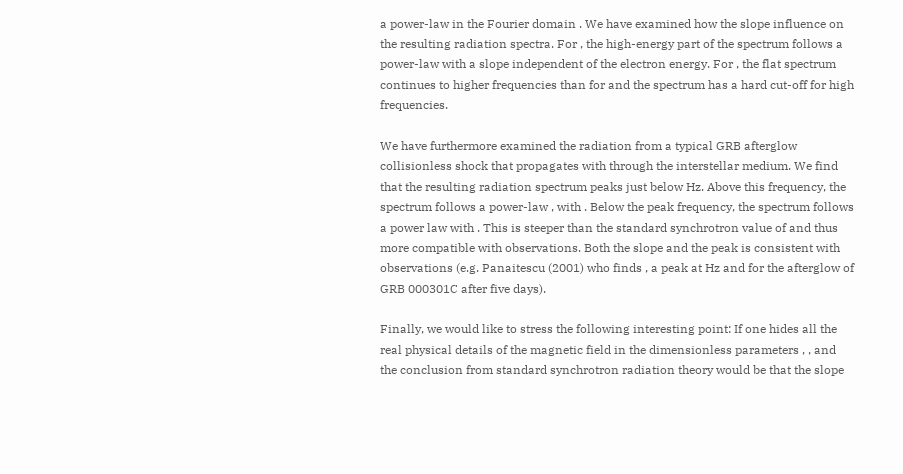a power-law in the Fourier domain . We have examined how the slope influence on the resulting radiation spectra. For , the high-energy part of the spectrum follows a power-law with a slope independent of the electron energy. For , the flat spectrum continues to higher frequencies than for and the spectrum has a hard cut-off for high frequencies.

We have furthermore examined the radiation from a typical GRB afterglow collisionless shock that propagates with through the interstellar medium. We find that the resulting radiation spectrum peaks just below Hz. Above this frequency, the spectrum follows a power-law , with . Below the peak frequency, the spectrum follows a power law with . This is steeper than the standard synchrotron value of and thus more compatible with observations. Both the slope and the peak is consistent with observations (e.g. Panaitescu (2001) who finds , a peak at Hz and for the afterglow of GRB 000301C after five days).

Finally, we would like to stress the following interesting point: If one hides all the real physical details of the magnetic field in the dimensionless parameters , , and the conclusion from standard synchrotron radiation theory would be that the slope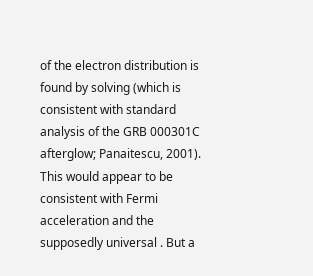of the electron distribution is found by solving (which is consistent with standard analysis of the GRB 000301C afterglow; Panaitescu, 2001). This would appear to be consistent with Fermi acceleration and the supposedly universal . But a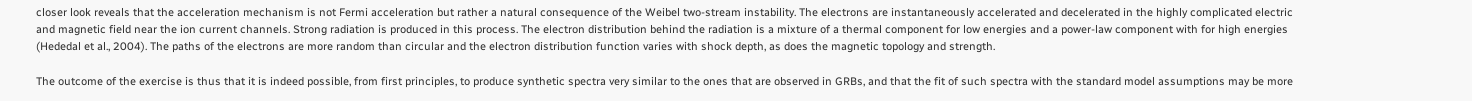closer look reveals that the acceleration mechanism is not Fermi acceleration but rather a natural consequence of the Weibel two-stream instability. The electrons are instantaneously accelerated and decelerated in the highly complicated electric and magnetic field near the ion current channels. Strong radiation is produced in this process. The electron distribution behind the radiation is a mixture of a thermal component for low energies and a power-law component with for high energies (Hededal et al., 2004). The paths of the electrons are more random than circular and the electron distribution function varies with shock depth, as does the magnetic topology and strength.

The outcome of the exercise is thus that it is indeed possible, from first principles, to produce synthetic spectra very similar to the ones that are observed in GRBs, and that the fit of such spectra with the standard model assumptions may be more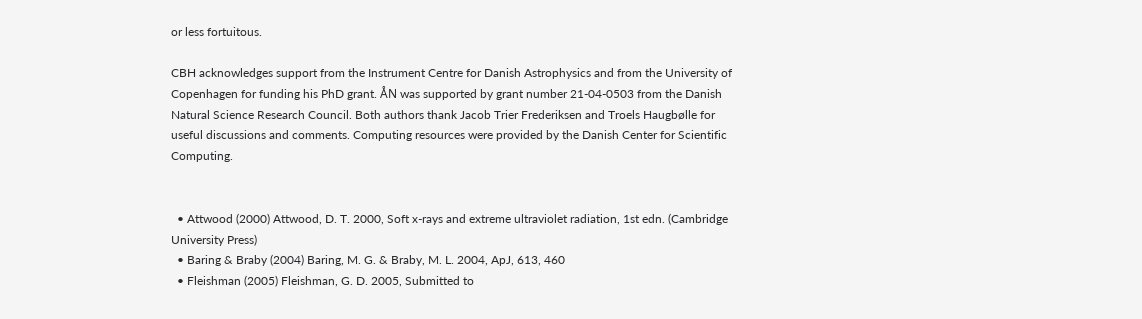or less fortuitous.

CBH acknowledges support from the Instrument Centre for Danish Astrophysics and from the University of Copenhagen for funding his PhD grant. ÅN was supported by grant number 21-04-0503 from the Danish Natural Science Research Council. Both authors thank Jacob Trier Frederiksen and Troels Haugbølle for useful discussions and comments. Computing resources were provided by the Danish Center for Scientific Computing.


  • Attwood (2000) Attwood, D. T. 2000, Soft x-rays and extreme ultraviolet radiation, 1st edn. (Cambridge University Press)
  • Baring & Braby (2004) Baring, M. G. & Braby, M. L. 2004, ApJ, 613, 460
  • Fleishman (2005) Fleishman, G. D. 2005, Submitted to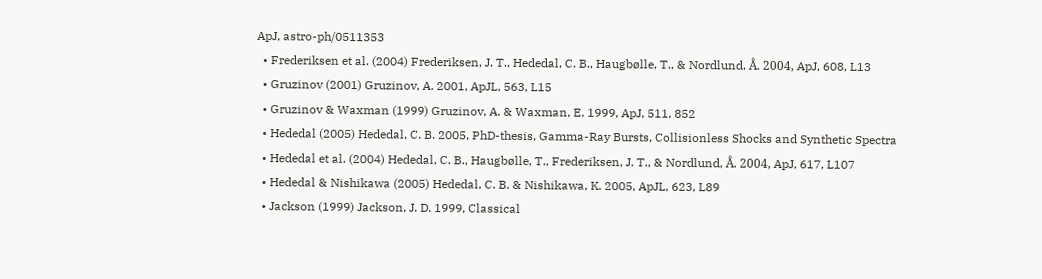ApJ, astro-ph/0511353
  • Frederiksen et al. (2004) Frederiksen, J. T., Hededal, C. B., Haugbølle, T., & Nordlund, Å. 2004, ApJ, 608, L13
  • Gruzinov (2001) Gruzinov, A. 2001, ApJL, 563, L15
  • Gruzinov & Waxman (1999) Gruzinov, A. & Waxman, E. 1999, ApJ, 511, 852
  • Hededal (2005) Hededal, C. B. 2005, PhD-thesis, Gamma-Ray Bursts, Collisionless Shocks and Synthetic Spectra
  • Hededal et al. (2004) Hededal, C. B., Haugbølle, T., Frederiksen, J. T., & Nordlund, Å. 2004, ApJ, 617, L107
  • Hededal & Nishikawa (2005) Hededal, C. B. & Nishikawa, K. 2005, ApJL, 623, L89
  • Jackson (1999) Jackson, J. D. 1999, Classical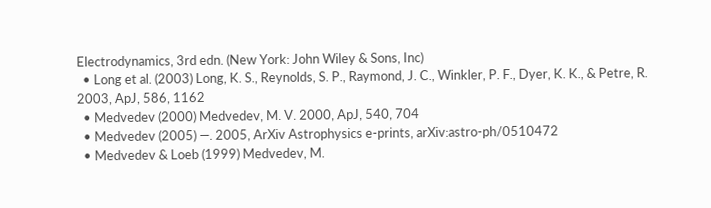Electrodynamics, 3rd edn. (New York: John Wiley & Sons, Inc)
  • Long et al. (2003) Long, K. S., Reynolds, S. P., Raymond, J. C., Winkler, P. F., Dyer, K. K., & Petre, R. 2003, ApJ, 586, 1162
  • Medvedev (2000) Medvedev, M. V. 2000, ApJ, 540, 704
  • Medvedev (2005) —. 2005, ArXiv Astrophysics e-prints, arXiv:astro-ph/0510472
  • Medvedev & Loeb (1999) Medvedev, M.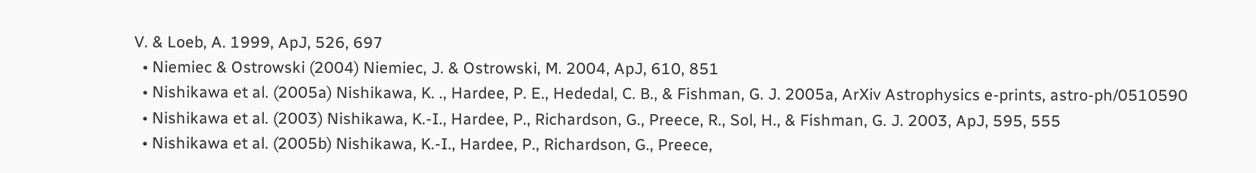V. & Loeb, A. 1999, ApJ, 526, 697
  • Niemiec & Ostrowski (2004) Niemiec, J. & Ostrowski, M. 2004, ApJ, 610, 851
  • Nishikawa et al. (2005a) Nishikawa, K. ., Hardee, P. E., Hededal, C. B., & Fishman, G. J. 2005a, ArXiv Astrophysics e-prints, astro-ph/0510590
  • Nishikawa et al. (2003) Nishikawa, K.-I., Hardee, P., Richardson, G., Preece, R., Sol, H., & Fishman, G. J. 2003, ApJ, 595, 555
  • Nishikawa et al. (2005b) Nishikawa, K.-I., Hardee, P., Richardson, G., Preece,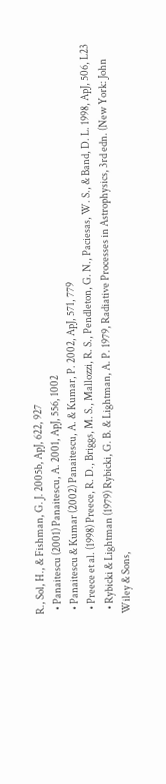R., Sol, H., & Fishman, G. J. 2005b, ApJ, 622, 927
  • Panaitescu (2001) Panaitescu, A. 2001, ApJ, 556, 1002
  • Panaitescu & Kumar (2002) Panaitescu, A. & Kumar, P. 2002, ApJ, 571, 779
  • Preece et al. (1998) Preece, R. D., Briggs, M. S., Mallozzi, R. S., Pendleton, G. N., Paciesas, W. S., & Band, D. L. 1998, ApJ, 506, L23
  • Rybicki & Lightman (1979) Rybicki, G. B. & Lightman, A. P. 1979, Radiative Processes in Astrophysics, 3rd edn. (New York: John Wiley & Sons,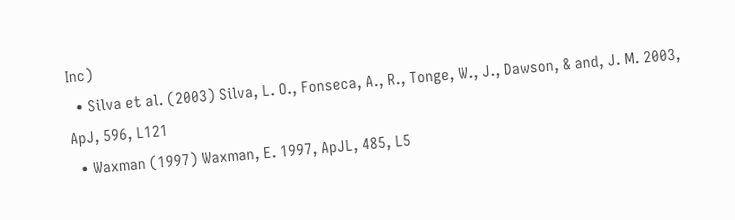Inc)
  • Silva et al. (2003) Silva, L. O., Fonseca, A., R., Tonge, W., J., Dawson, & and, J. M. 2003, ApJ, 596, L121
  • Waxman (1997) Waxman, E. 1997, ApJL, 485, L5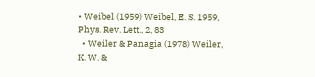• Weibel (1959) Weibel, E. S. 1959, Phys. Rev. Lett., 2, 83
  • Weiler & Panagia (1978) Weiler, K. W. &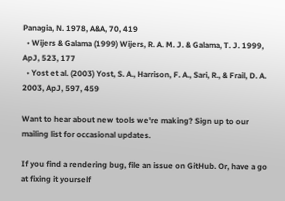Panagia, N. 1978, A&A, 70, 419
  • Wijers & Galama (1999) Wijers, R. A. M. J. & Galama, T. J. 1999, ApJ, 523, 177
  • Yost et al. (2003) Yost, S. A., Harrison, F. A., Sari, R., & Frail, D. A. 2003, ApJ, 597, 459

Want to hear about new tools we're making? Sign up to our mailing list for occasional updates.

If you find a rendering bug, file an issue on GitHub. Or, have a go at fixing it yourself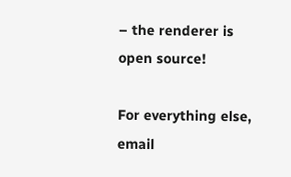– the renderer is open source!

For everything else, email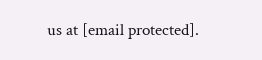us at [email protected].